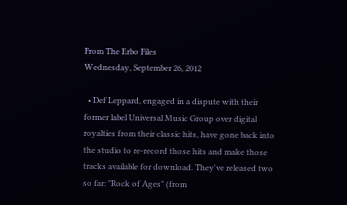From The Erbo Files
Wednesday, September 26, 2012

  • Def Leppard, engaged in a dispute with their former label Universal Music Group over digital royalties from their classic hits, have gone back into the studio to re-record those hits and make those tracks available for download. They've released two so far: "Rock of Ages" (from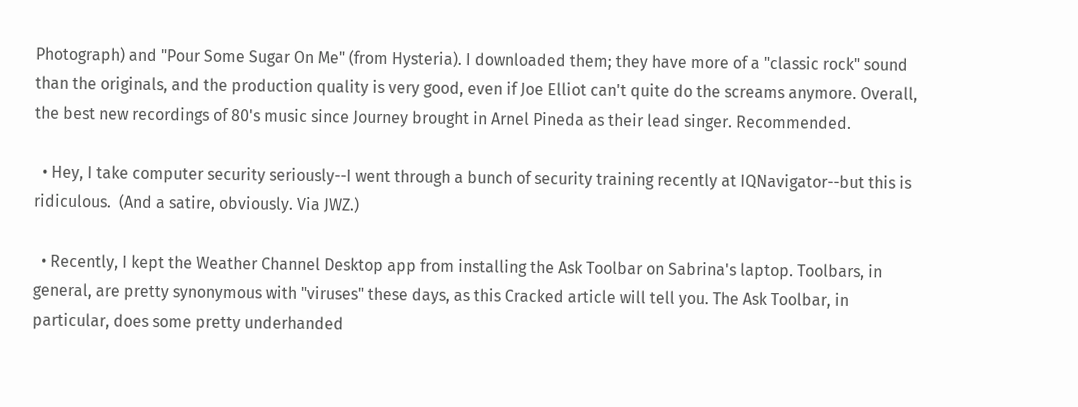Photograph) and "Pour Some Sugar On Me" (from Hysteria). I downloaded them; they have more of a "classic rock" sound than the originals, and the production quality is very good, even if Joe Elliot can't quite do the screams anymore. Overall, the best new recordings of 80's music since Journey brought in Arnel Pineda as their lead singer. Recommended.

  • Hey, I take computer security seriously--I went through a bunch of security training recently at IQNavigator--but this is ridiculous.  (And a satire, obviously. Via JWZ.)

  • Recently, I kept the Weather Channel Desktop app from installing the Ask Toolbar on Sabrina's laptop. Toolbars, in general, are pretty synonymous with "viruses" these days, as this Cracked article will tell you. The Ask Toolbar, in particular, does some pretty underhanded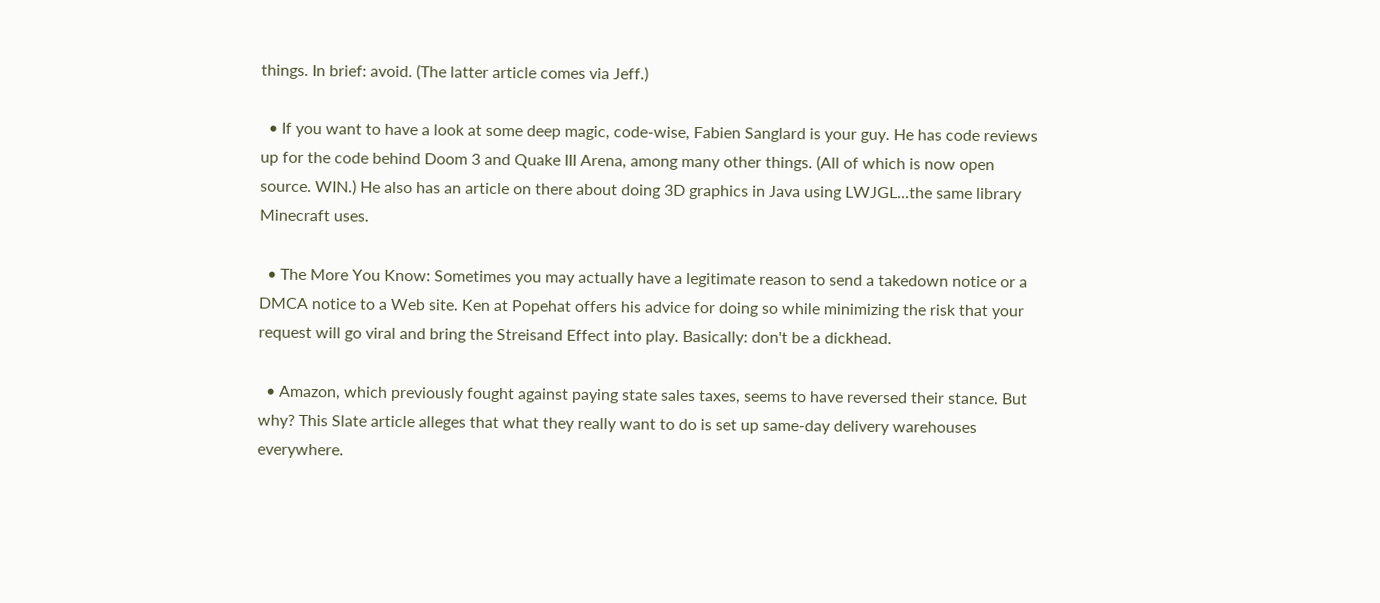things. In brief: avoid. (The latter article comes via Jeff.)

  • If you want to have a look at some deep magic, code-wise, Fabien Sanglard is your guy. He has code reviews up for the code behind Doom 3 and Quake III Arena, among many other things. (All of which is now open source. WIN.) He also has an article on there about doing 3D graphics in Java using LWJGL...the same library Minecraft uses.

  • The More You Know: Sometimes you may actually have a legitimate reason to send a takedown notice or a DMCA notice to a Web site. Ken at Popehat offers his advice for doing so while minimizing the risk that your request will go viral and bring the Streisand Effect into play. Basically: don't be a dickhead.

  • Amazon, which previously fought against paying state sales taxes, seems to have reversed their stance. But why? This Slate article alleges that what they really want to do is set up same-day delivery warehouses everywhere.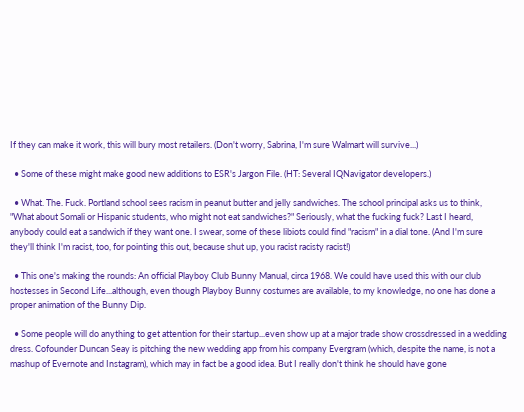If they can make it work, this will bury most retailers. (Don't worry, Sabrina, I'm sure Walmart will survive...)

  • Some of these might make good new additions to ESR's Jargon File. (HT: Several IQNavigator developers.)

  • What. The. Fuck. Portland school sees racism in peanut butter and jelly sandwiches. The school principal asks us to think, "What about Somali or Hispanic students, who might not eat sandwiches?" Seriously, what the fucking fuck? Last I heard, anybody could eat a sandwich if they want one. I swear, some of these libiots could find "racism" in a dial tone. (And I'm sure they'll think I'm racist, too, for pointing this out, because shut up, you racist racisty racist!)

  • This one's making the rounds: An official Playboy Club Bunny Manual, circa 1968. We could have used this with our club hostesses in Second Life...although, even though Playboy Bunny costumes are available, to my knowledge, no one has done a proper animation of the Bunny Dip.

  • Some people will do anything to get attention for their startup...even show up at a major trade show crossdressed in a wedding dress. Cofounder Duncan Seay is pitching the new wedding app from his company Evergram (which, despite the name, is not a mashup of Evernote and Instagram), which may in fact be a good idea. But I really don't think he should have gone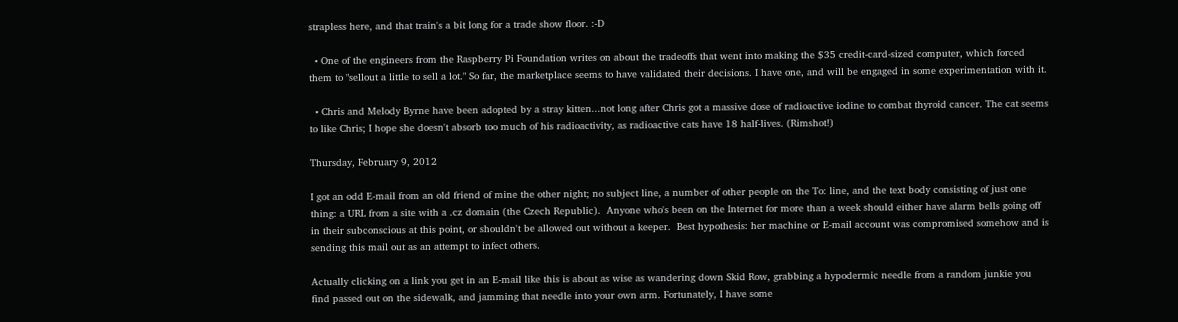strapless here, and that train's a bit long for a trade show floor. :-D

  • One of the engineers from the Raspberry Pi Foundation writes on about the tradeoffs that went into making the $35 credit-card-sized computer, which forced them to "sellout a little to sell a lot." So far, the marketplace seems to have validated their decisions. I have one, and will be engaged in some experimentation with it.

  • Chris and Melody Byrne have been adopted by a stray kitten...not long after Chris got a massive dose of radioactive iodine to combat thyroid cancer. The cat seems to like Chris; I hope she doesn't absorb too much of his radioactivity, as radioactive cats have 18 half-lives. (Rimshot!)

Thursday, February 9, 2012

I got an odd E-mail from an old friend of mine the other night; no subject line, a number of other people on the To: line, and the text body consisting of just one thing: a URL from a site with a .cz domain (the Czech Republic).  Anyone who's been on the Internet for more than a week should either have alarm bells going off in their subconscious at this point, or shouldn't be allowed out without a keeper.  Best hypothesis: her machine or E-mail account was compromised somehow and is sending this mail out as an attempt to infect others.

Actually clicking on a link you get in an E-mail like this is about as wise as wandering down Skid Row, grabbing a hypodermic needle from a random junkie you find passed out on the sidewalk, and jamming that needle into your own arm. Fortunately, I have some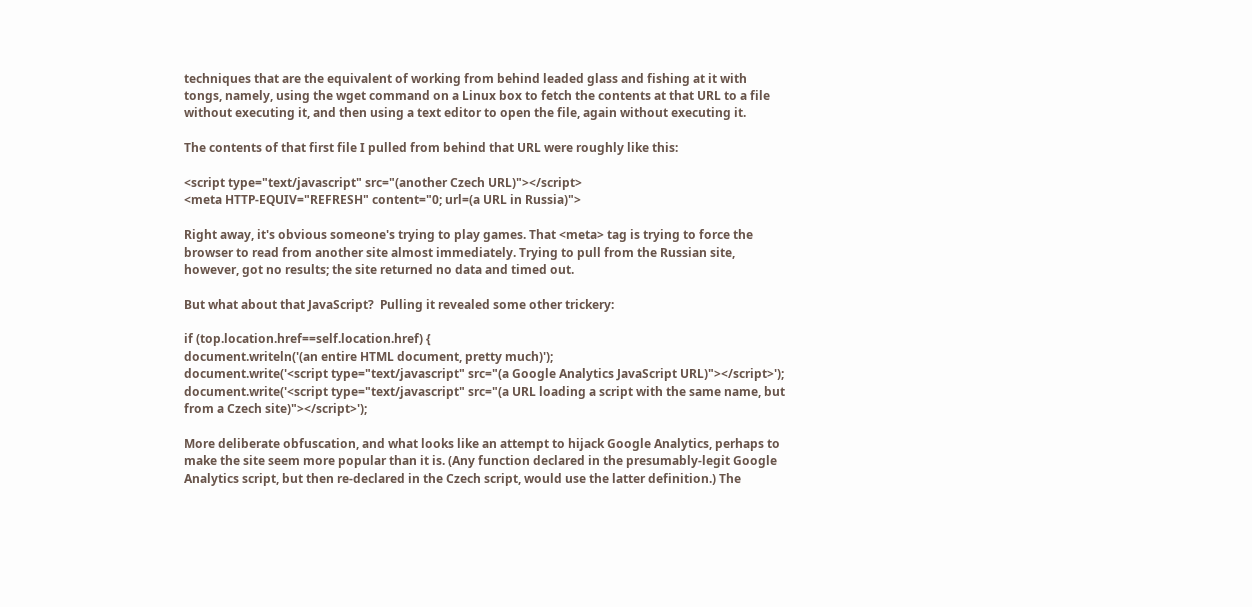techniques that are the equivalent of working from behind leaded glass and fishing at it with tongs, namely, using the wget command on a Linux box to fetch the contents at that URL to a file without executing it, and then using a text editor to open the file, again without executing it.

The contents of that first file I pulled from behind that URL were roughly like this:

<script type="text/javascript" src="(another Czech URL)"></script>
<meta HTTP-EQUIV="REFRESH" content="0; url=(a URL in Russia)">

Right away, it's obvious someone's trying to play games. That <meta> tag is trying to force the browser to read from another site almost immediately. Trying to pull from the Russian site, however, got no results; the site returned no data and timed out.

But what about that JavaScript?  Pulling it revealed some other trickery:

if (top.location.href==self.location.href) {
document.writeln('(an entire HTML document, pretty much)');
document.write('<script type="text/javascript" src="(a Google Analytics JavaScript URL)"></script>');
document.write('<script type="text/javascript" src="(a URL loading a script with the same name, but from a Czech site)"></script>');

More deliberate obfuscation, and what looks like an attempt to hijack Google Analytics, perhaps to make the site seem more popular than it is. (Any function declared in the presumably-legit Google Analytics script, but then re-declared in the Czech script, would use the latter definition.) The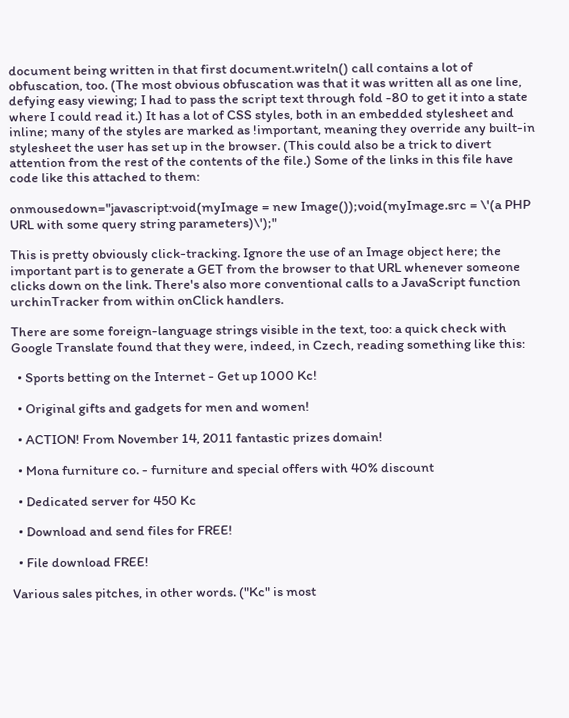document being written in that first document.writeln() call contains a lot of obfuscation, too. (The most obvious obfuscation was that it was written all as one line, defying easy viewing; I had to pass the script text through fold -80 to get it into a state where I could read it.) It has a lot of CSS styles, both in an embedded stylesheet and inline; many of the styles are marked as !important, meaning they override any built-in stylesheet the user has set up in the browser. (This could also be a trick to divert attention from the rest of the contents of the file.) Some of the links in this file have code like this attached to them:

onmousedown="javascript:void(myImage = new Image());void(myImage.src = \'(a PHP URL with some query string parameters)\');"

This is pretty obviously click-tracking. Ignore the use of an Image object here; the important part is to generate a GET from the browser to that URL whenever someone clicks down on the link. There's also more conventional calls to a JavaScript function urchinTracker from within onClick handlers.

There are some foreign-language strings visible in the text, too: a quick check with Google Translate found that they were, indeed, in Czech, reading something like this:

  • Sports betting on the Internet - Get up 1000 Kc!

  • Original gifts and gadgets for men and women!

  • ACTION! From November 14, 2011 fantastic prizes domain!

  • Mona furniture co. - furniture and special offers with 40% discount

  • Dedicated server for 450 Kc

  • Download and send files for FREE!

  • File download FREE!

Various sales pitches, in other words. ("Kc" is most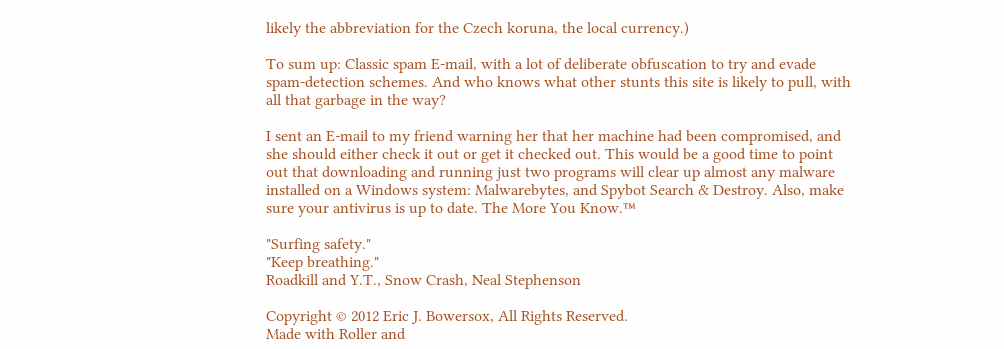likely the abbreviation for the Czech koruna, the local currency.)

To sum up: Classic spam E-mail, with a lot of deliberate obfuscation to try and evade spam-detection schemes. And who knows what other stunts this site is likely to pull, with all that garbage in the way?

I sent an E-mail to my friend warning her that her machine had been compromised, and she should either check it out or get it checked out. This would be a good time to point out that downloading and running just two programs will clear up almost any malware installed on a Windows system: Malwarebytes, and Spybot Search & Destroy. Also, make sure your antivirus is up to date. The More You Know.™

"Surfing safety."
"Keep breathing."
Roadkill and Y.T., Snow Crash, Neal Stephenson

Copyright © 2012 Eric J. Bowersox, All Rights Reserved.
Made with Roller and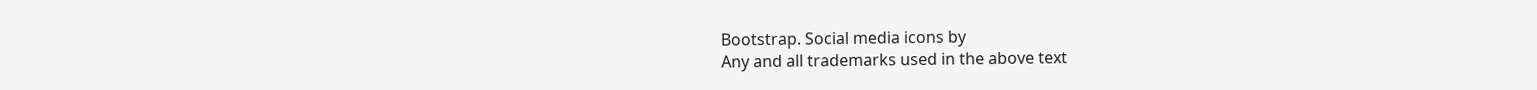Bootstrap. Social media icons by
Any and all trademarks used in the above text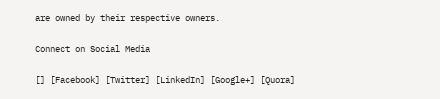are owned by their respective owners.

Connect on Social Media

[] [Facebook] [Twitter] [LinkedIn] [Google+] [Quora]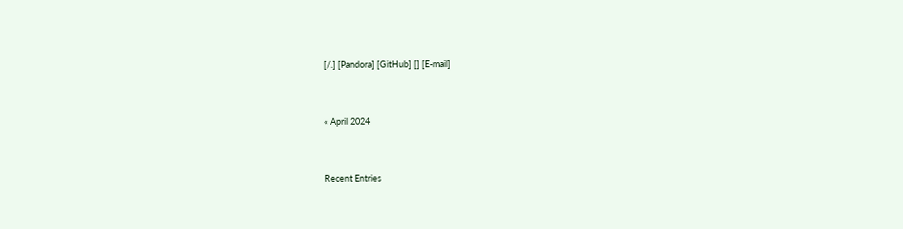[/.] [Pandora] [GitHub] [] [E-mail]


« April 2024


Recent Entries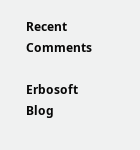Recent Comments

Erbosoft Blog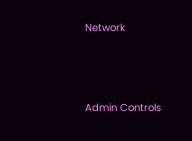Network




Admin Controls